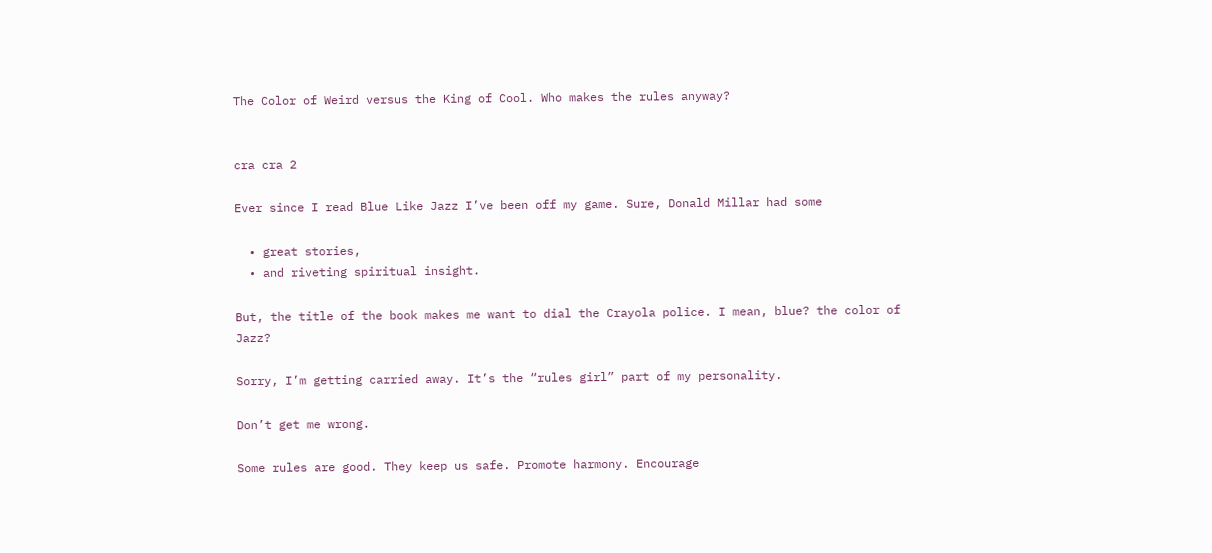The Color of Weird versus the King of Cool. Who makes the rules anyway?


cra cra 2

Ever since I read Blue Like Jazz I’ve been off my game. Sure, Donald Millar had some

  • great stories,
  • and riveting spiritual insight.

But, the title of the book makes me want to dial the Crayola police. I mean, blue? the color of Jazz?

Sorry, I’m getting carried away. It’s the “rules girl” part of my personality.

Don’t get me wrong.

Some rules are good. They keep us safe. Promote harmony. Encourage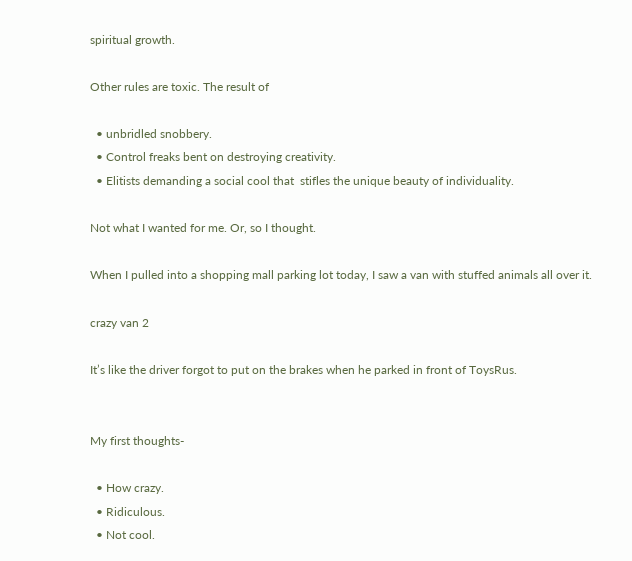spiritual growth.

Other rules are toxic. The result of

  • unbridled snobbery.
  • Control freaks bent on destroying creativity.
  • Elitists demanding a social cool that  stifles the unique beauty of individuality.

Not what I wanted for me. Or, so I thought.

When I pulled into a shopping mall parking lot today, I saw a van with stuffed animals all over it.

crazy van 2

It’s like the driver forgot to put on the brakes when he parked in front of ToysRus.


My first thoughts-

  • How crazy.
  • Ridiculous.
  • Not cool.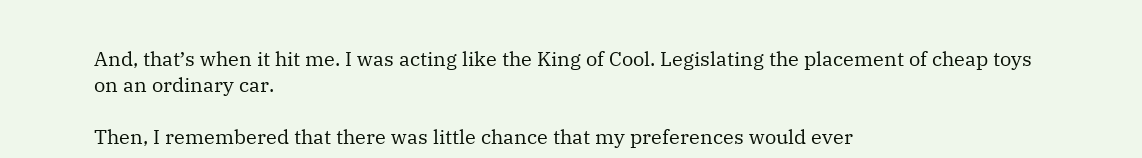And, that’s when it hit me. I was acting like the King of Cool. Legislating the placement of cheap toys on an ordinary car.

Then, I remembered that there was little chance that my preferences would ever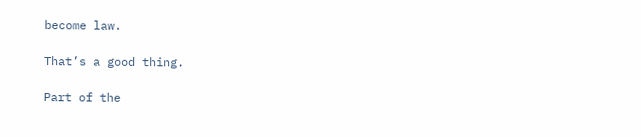become law.

That’s a good thing.

Part of the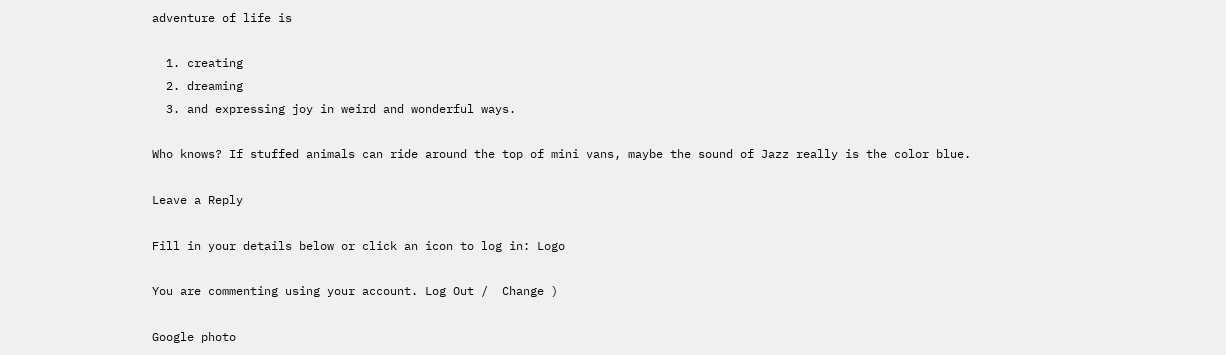adventure of life is

  1. creating
  2. dreaming
  3. and expressing joy in weird and wonderful ways.

Who knows? If stuffed animals can ride around the top of mini vans, maybe the sound of Jazz really is the color blue.

Leave a Reply

Fill in your details below or click an icon to log in: Logo

You are commenting using your account. Log Out /  Change )

Google photo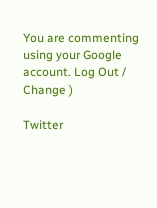You are commenting using your Google account. Log Out /  Change )

Twitter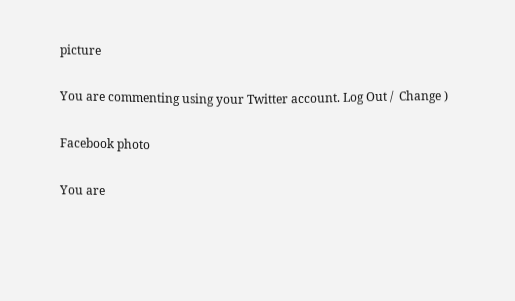picture

You are commenting using your Twitter account. Log Out /  Change )

Facebook photo

You are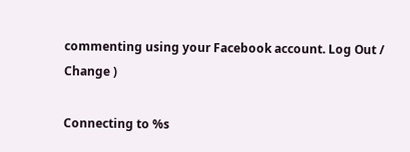commenting using your Facebook account. Log Out /  Change )

Connecting to %s